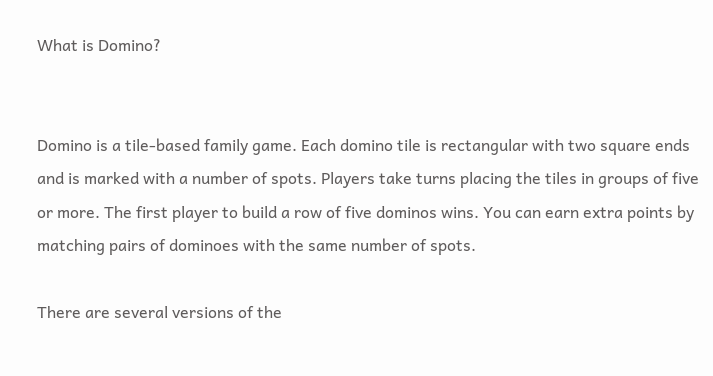What is Domino?


Domino is a tile-based family game. Each domino tile is rectangular with two square ends and is marked with a number of spots. Players take turns placing the tiles in groups of five or more. The first player to build a row of five dominos wins. You can earn extra points by matching pairs of dominoes with the same number of spots.

There are several versions of the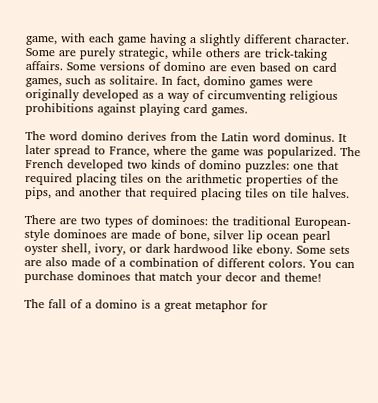game, with each game having a slightly different character. Some are purely strategic, while others are trick-taking affairs. Some versions of domino are even based on card games, such as solitaire. In fact, domino games were originally developed as a way of circumventing religious prohibitions against playing card games.

The word domino derives from the Latin word dominus. It later spread to France, where the game was popularized. The French developed two kinds of domino puzzles: one that required placing tiles on the arithmetic properties of the pips, and another that required placing tiles on tile halves.

There are two types of dominoes: the traditional European-style dominoes are made of bone, silver lip ocean pearl oyster shell, ivory, or dark hardwood like ebony. Some sets are also made of a combination of different colors. You can purchase dominoes that match your decor and theme!

The fall of a domino is a great metaphor for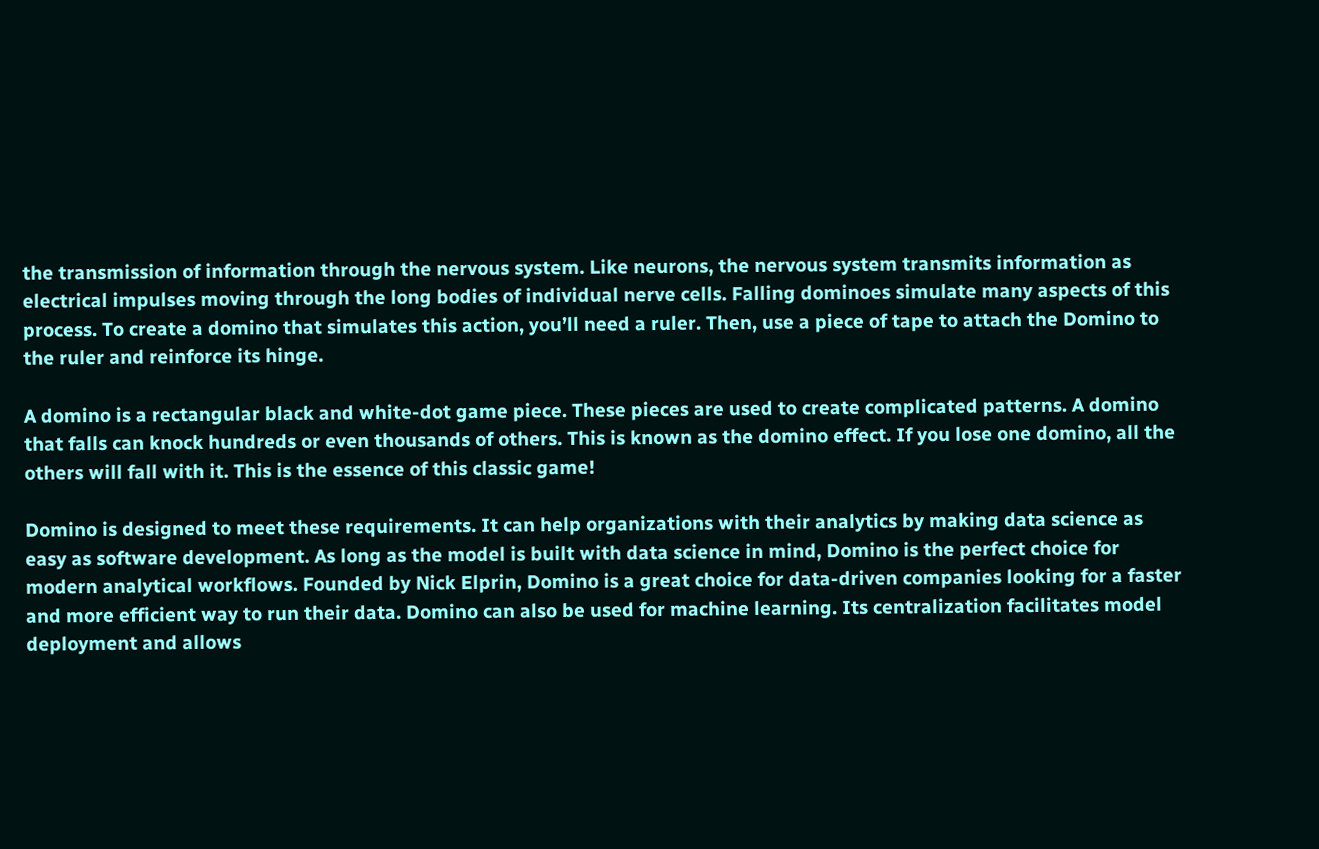the transmission of information through the nervous system. Like neurons, the nervous system transmits information as electrical impulses moving through the long bodies of individual nerve cells. Falling dominoes simulate many aspects of this process. To create a domino that simulates this action, you’ll need a ruler. Then, use a piece of tape to attach the Domino to the ruler and reinforce its hinge.

A domino is a rectangular black and white-dot game piece. These pieces are used to create complicated patterns. A domino that falls can knock hundreds or even thousands of others. This is known as the domino effect. If you lose one domino, all the others will fall with it. This is the essence of this classic game!

Domino is designed to meet these requirements. It can help organizations with their analytics by making data science as easy as software development. As long as the model is built with data science in mind, Domino is the perfect choice for modern analytical workflows. Founded by Nick Elprin, Domino is a great choice for data-driven companies looking for a faster and more efficient way to run their data. Domino can also be used for machine learning. Its centralization facilitates model deployment and allows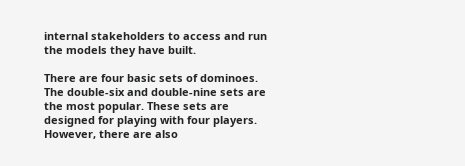internal stakeholders to access and run the models they have built.

There are four basic sets of dominoes. The double-six and double-nine sets are the most popular. These sets are designed for playing with four players. However, there are also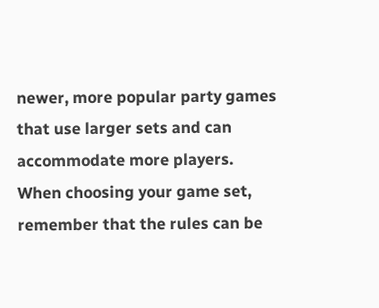newer, more popular party games that use larger sets and can accommodate more players. When choosing your game set, remember that the rules can be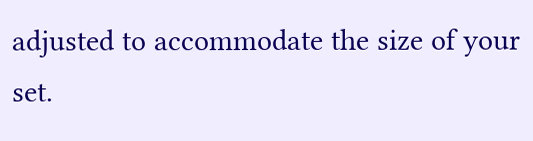adjusted to accommodate the size of your set.